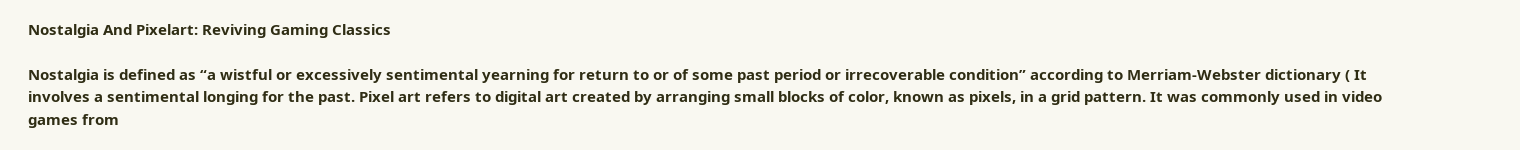Nostalgia And Pixelart: Reviving Gaming Classics

Nostalgia is defined as “a wistful or excessively sentimental yearning for return to or of some past period or irrecoverable condition” according to Merriam-Webster dictionary ( It involves a sentimental longing for the past. Pixel art refers to digital art created by arranging small blocks of color, known as pixels, in a grid pattern. It was commonly used in video games from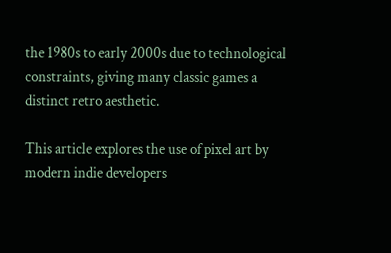the 1980s to early 2000s due to technological constraints, giving many classic games a distinct retro aesthetic.

This article explores the use of pixel art by modern indie developers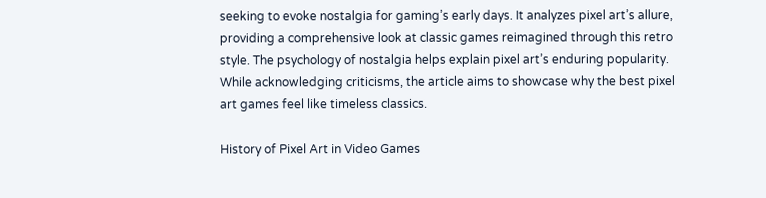seeking to evoke nostalgia for gaming’s early days. It analyzes pixel art’s allure, providing a comprehensive look at classic games reimagined through this retro style. The psychology of nostalgia helps explain pixel art’s enduring popularity. While acknowledging criticisms, the article aims to showcase why the best pixel art games feel like timeless classics.

History of Pixel Art in Video Games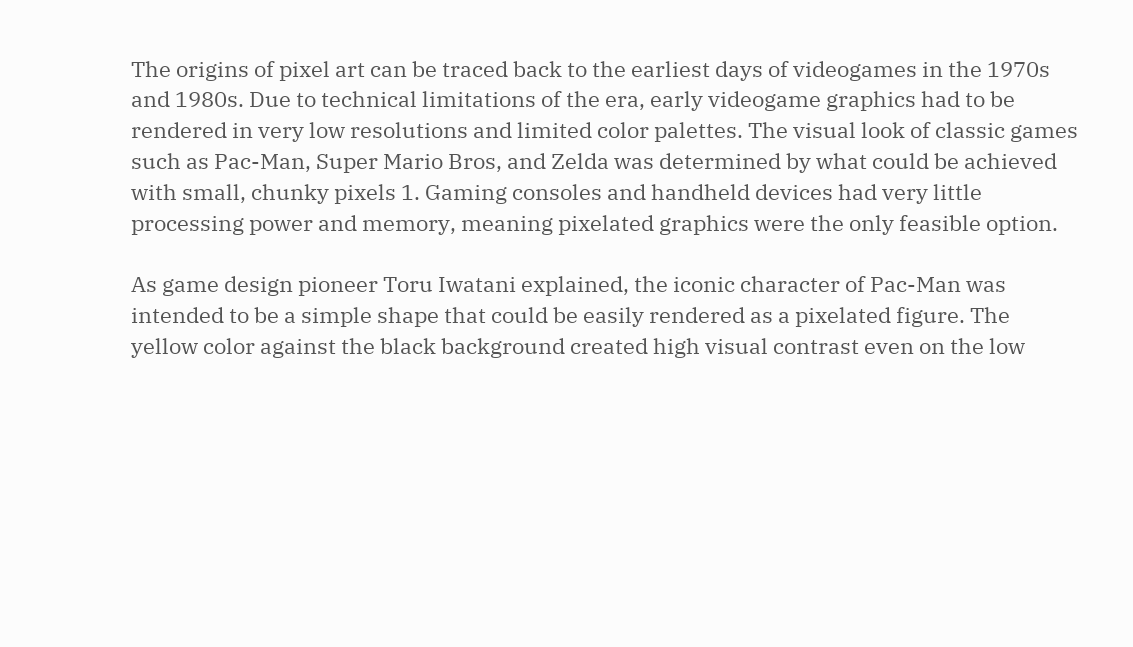The origins of pixel art can be traced back to the earliest days of videogames in the 1970s and 1980s. Due to technical limitations of the era, early videogame graphics had to be rendered in very low resolutions and limited color palettes. The visual look of classic games such as Pac-Man, Super Mario Bros, and Zelda was determined by what could be achieved with small, chunky pixels 1. Gaming consoles and handheld devices had very little processing power and memory, meaning pixelated graphics were the only feasible option.

As game design pioneer Toru Iwatani explained, the iconic character of Pac-Man was intended to be a simple shape that could be easily rendered as a pixelated figure. The yellow color against the black background created high visual contrast even on the low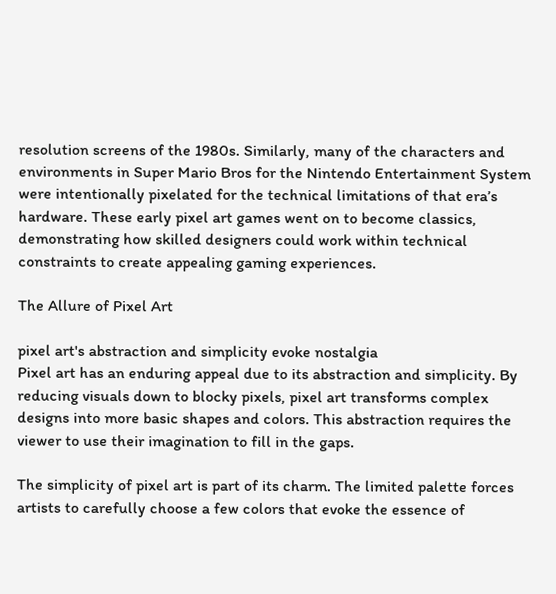resolution screens of the 1980s. Similarly, many of the characters and environments in Super Mario Bros for the Nintendo Entertainment System were intentionally pixelated for the technical limitations of that era’s hardware. These early pixel art games went on to become classics, demonstrating how skilled designers could work within technical constraints to create appealing gaming experiences.

The Allure of Pixel Art

pixel art's abstraction and simplicity evoke nostalgia
Pixel art has an enduring appeal due to its abstraction and simplicity. By reducing visuals down to blocky pixels, pixel art transforms complex designs into more basic shapes and colors. This abstraction requires the viewer to use their imagination to fill in the gaps.

The simplicity of pixel art is part of its charm. The limited palette forces artists to carefully choose a few colors that evoke the essence of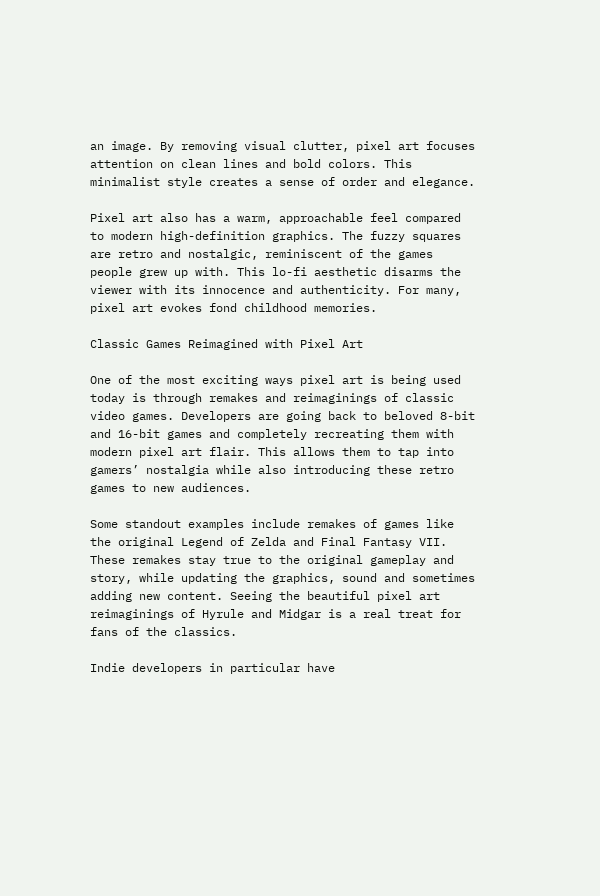an image. By removing visual clutter, pixel art focuses attention on clean lines and bold colors. This minimalist style creates a sense of order and elegance.

Pixel art also has a warm, approachable feel compared to modern high-definition graphics. The fuzzy squares are retro and nostalgic, reminiscent of the games people grew up with. This lo-fi aesthetic disarms the viewer with its innocence and authenticity. For many, pixel art evokes fond childhood memories.

Classic Games Reimagined with Pixel Art

One of the most exciting ways pixel art is being used today is through remakes and reimaginings of classic video games. Developers are going back to beloved 8-bit and 16-bit games and completely recreating them with modern pixel art flair. This allows them to tap into gamers’ nostalgia while also introducing these retro games to new audiences.

Some standout examples include remakes of games like the original Legend of Zelda and Final Fantasy VII. These remakes stay true to the original gameplay and story, while updating the graphics, sound and sometimes adding new content. Seeing the beautiful pixel art reimaginings of Hyrule and Midgar is a real treat for fans of the classics.

Indie developers in particular have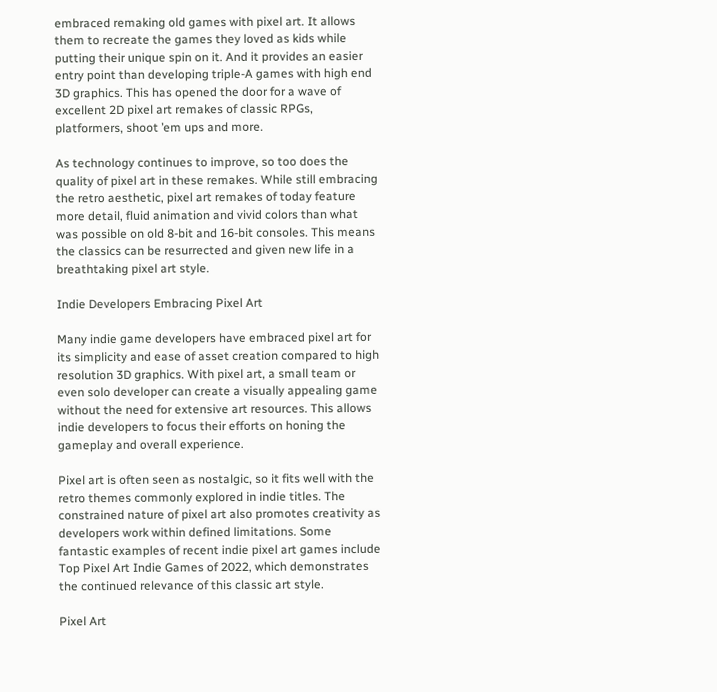embraced remaking old games with pixel art. It allows them to recreate the games they loved as kids while putting their unique spin on it. And it provides an easier entry point than developing triple-A games with high end 3D graphics. This has opened the door for a wave of excellent 2D pixel art remakes of classic RPGs, platformers, shoot ’em ups and more.

As technology continues to improve, so too does the quality of pixel art in these remakes. While still embracing the retro aesthetic, pixel art remakes of today feature more detail, fluid animation and vivid colors than what was possible on old 8-bit and 16-bit consoles. This means the classics can be resurrected and given new life in a breathtaking pixel art style.

Indie Developers Embracing Pixel Art

Many indie game developers have embraced pixel art for its simplicity and ease of asset creation compared to high resolution 3D graphics. With pixel art, a small team or even solo developer can create a visually appealing game without the need for extensive art resources. This allows indie developers to focus their efforts on honing the gameplay and overall experience.

Pixel art is often seen as nostalgic, so it fits well with the retro themes commonly explored in indie titles. The constrained nature of pixel art also promotes creativity as developers work within defined limitations. Some fantastic examples of recent indie pixel art games include Top Pixel Art Indie Games of 2022, which demonstrates the continued relevance of this classic art style.

Pixel Art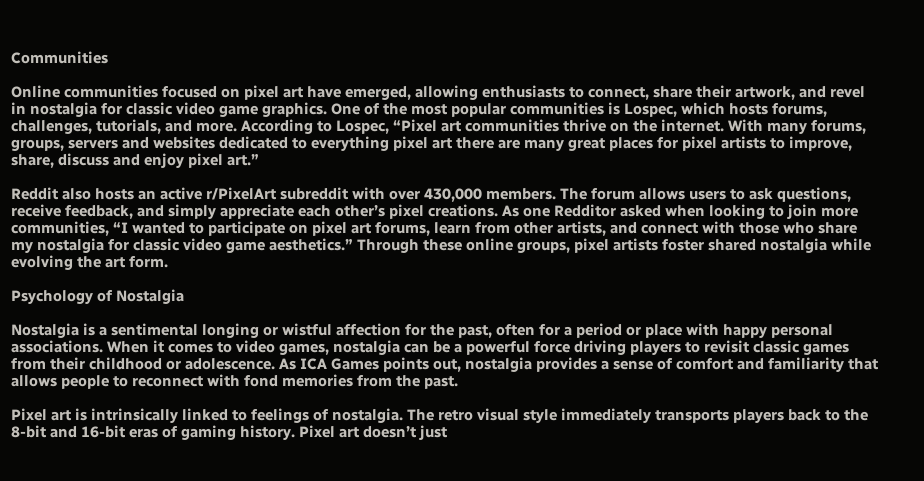Communities

Online communities focused on pixel art have emerged, allowing enthusiasts to connect, share their artwork, and revel in nostalgia for classic video game graphics. One of the most popular communities is Lospec, which hosts forums, challenges, tutorials, and more. According to Lospec, “Pixel art communities thrive on the internet. With many forums, groups, servers and websites dedicated to everything pixel art there are many great places for pixel artists to improve, share, discuss and enjoy pixel art.”

Reddit also hosts an active r/PixelArt subreddit with over 430,000 members. The forum allows users to ask questions, receive feedback, and simply appreciate each other’s pixel creations. As one Redditor asked when looking to join more communities, “I wanted to participate on pixel art forums, learn from other artists, and connect with those who share my nostalgia for classic video game aesthetics.” Through these online groups, pixel artists foster shared nostalgia while evolving the art form.

Psychology of Nostalgia

Nostalgia is a sentimental longing or wistful affection for the past, often for a period or place with happy personal associations. When it comes to video games, nostalgia can be a powerful force driving players to revisit classic games from their childhood or adolescence. As ICA Games points out, nostalgia provides a sense of comfort and familiarity that allows people to reconnect with fond memories from the past.

Pixel art is intrinsically linked to feelings of nostalgia. The retro visual style immediately transports players back to the 8-bit and 16-bit eras of gaming history. Pixel art doesn’t just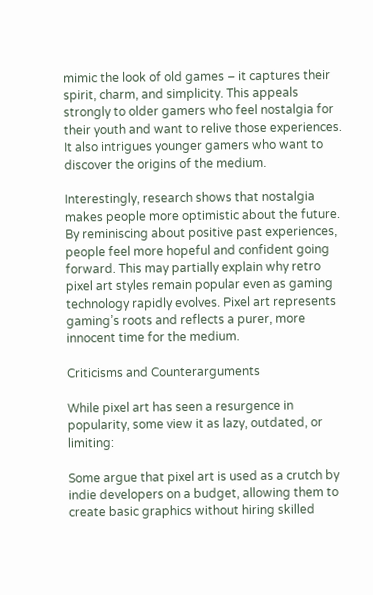mimic the look of old games – it captures their spirit, charm, and simplicity. This appeals strongly to older gamers who feel nostalgia for their youth and want to relive those experiences. It also intrigues younger gamers who want to discover the origins of the medium.

Interestingly, research shows that nostalgia makes people more optimistic about the future. By reminiscing about positive past experiences, people feel more hopeful and confident going forward. This may partially explain why retro pixel art styles remain popular even as gaming technology rapidly evolves. Pixel art represents gaming’s roots and reflects a purer, more innocent time for the medium.

Criticisms and Counterarguments

While pixel art has seen a resurgence in popularity, some view it as lazy, outdated, or limiting:

Some argue that pixel art is used as a crutch by indie developers on a budget, allowing them to create basic graphics without hiring skilled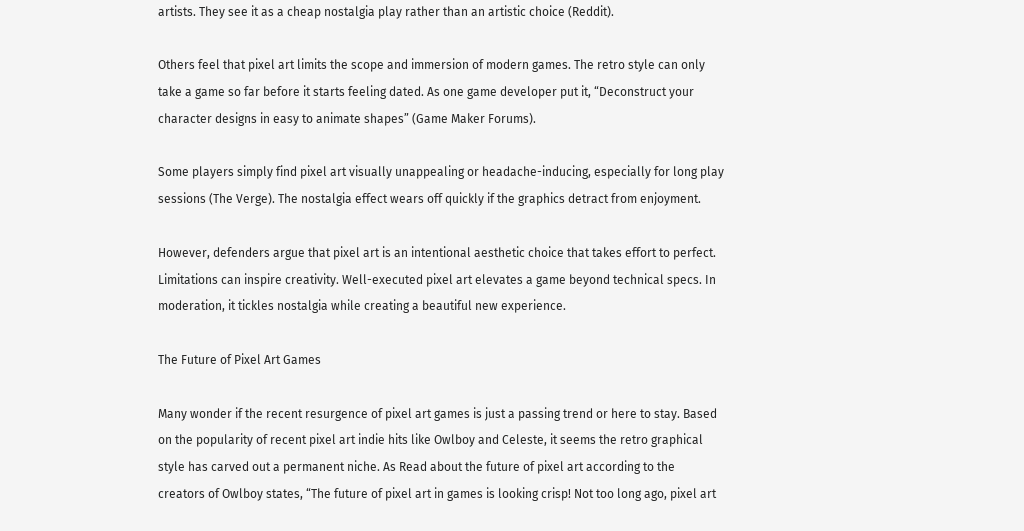artists. They see it as a cheap nostalgia play rather than an artistic choice (Reddit).

Others feel that pixel art limits the scope and immersion of modern games. The retro style can only take a game so far before it starts feeling dated. As one game developer put it, “Deconstruct your character designs in easy to animate shapes” (Game Maker Forums).

Some players simply find pixel art visually unappealing or headache-inducing, especially for long play sessions (The Verge). The nostalgia effect wears off quickly if the graphics detract from enjoyment.

However, defenders argue that pixel art is an intentional aesthetic choice that takes effort to perfect. Limitations can inspire creativity. Well-executed pixel art elevates a game beyond technical specs. In moderation, it tickles nostalgia while creating a beautiful new experience.

The Future of Pixel Art Games

Many wonder if the recent resurgence of pixel art games is just a passing trend or here to stay. Based on the popularity of recent pixel art indie hits like Owlboy and Celeste, it seems the retro graphical style has carved out a permanent niche. As Read about the future of pixel art according to the creators of Owlboy states, “The future of pixel art in games is looking crisp! Not too long ago, pixel art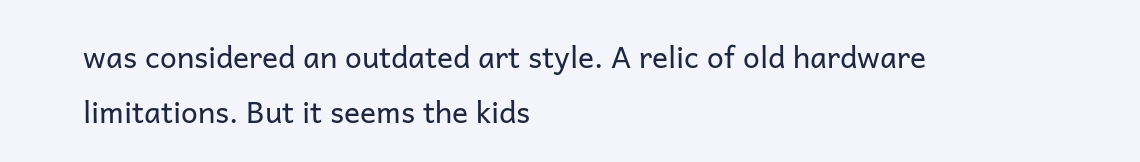was considered an outdated art style. A relic of old hardware limitations. But it seems the kids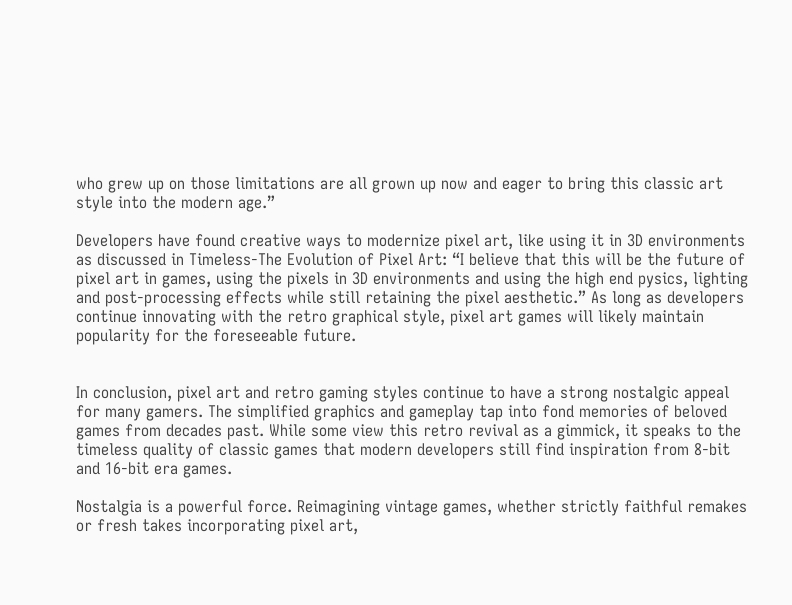who grew up on those limitations are all grown up now and eager to bring this classic art style into the modern age.”

Developers have found creative ways to modernize pixel art, like using it in 3D environments as discussed in Timeless-The Evolution of Pixel Art: “I believe that this will be the future of pixel art in games, using the pixels in 3D environments and using the high end pysics, lighting and post-processing effects while still retaining the pixel aesthetic.” As long as developers continue innovating with the retro graphical style, pixel art games will likely maintain popularity for the foreseeable future.


In conclusion, pixel art and retro gaming styles continue to have a strong nostalgic appeal for many gamers. The simplified graphics and gameplay tap into fond memories of beloved games from decades past. While some view this retro revival as a gimmick, it speaks to the timeless quality of classic games that modern developers still find inspiration from 8-bit and 16-bit era games.

Nostalgia is a powerful force. Reimagining vintage games, whether strictly faithful remakes or fresh takes incorporating pixel art,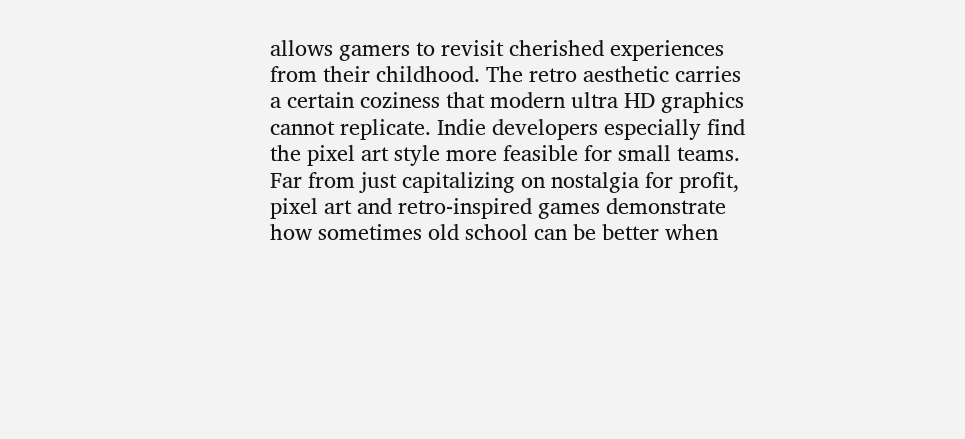allows gamers to revisit cherished experiences from their childhood. The retro aesthetic carries a certain coziness that modern ultra HD graphics cannot replicate. Indie developers especially find the pixel art style more feasible for small teams. Far from just capitalizing on nostalgia for profit, pixel art and retro-inspired games demonstrate how sometimes old school can be better when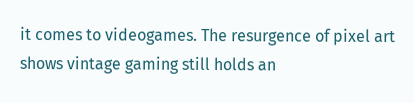it comes to videogames. The resurgence of pixel art shows vintage gaming still holds an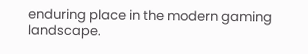enduring place in the modern gaming landscape.